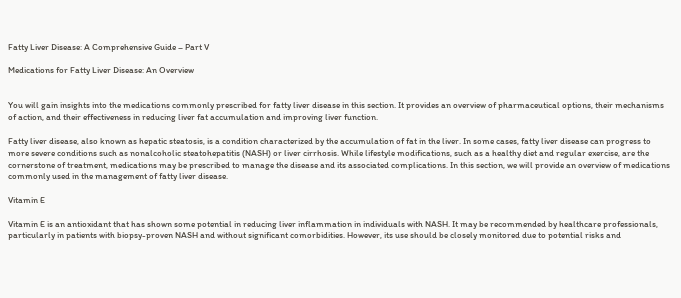Fatty Liver Disease: A Comprehensive Guide – Part V

Medications for Fatty Liver Disease: An Overview


You will gain insights into the medications commonly prescribed for fatty liver disease in this section. It provides an overview of pharmaceutical options, their mechanisms of action, and their effectiveness in reducing liver fat accumulation and improving liver function.

Fatty liver disease, also known as hepatic steatosis, is a condition characterized by the accumulation of fat in the liver. In some cases, fatty liver disease can progress to more severe conditions such as nonalcoholic steatohepatitis (NASH) or liver cirrhosis. While lifestyle modifications, such as a healthy diet and regular exercise, are the cornerstone of treatment, medications may be prescribed to manage the disease and its associated complications. In this section, we will provide an overview of medications commonly used in the management of fatty liver disease.

Vitamin E

Vitamin E is an antioxidant that has shown some potential in reducing liver inflammation in individuals with NASH. It may be recommended by healthcare professionals, particularly in patients with biopsy-proven NASH and without significant comorbidities. However, its use should be closely monitored due to potential risks and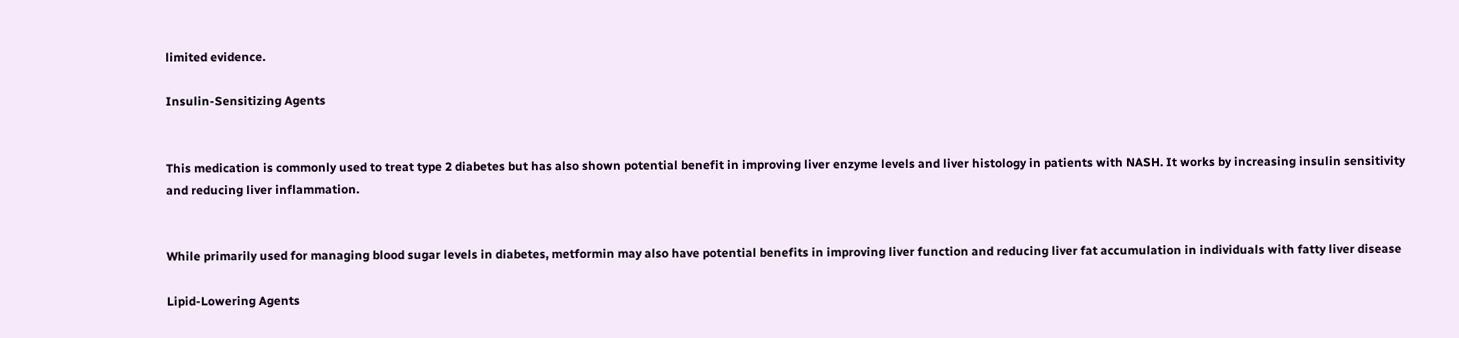limited evidence.

Insulin-Sensitizing Agents


This medication is commonly used to treat type 2 diabetes but has also shown potential benefit in improving liver enzyme levels and liver histology in patients with NASH. It works by increasing insulin sensitivity and reducing liver inflammation.


While primarily used for managing blood sugar levels in diabetes, metformin may also have potential benefits in improving liver function and reducing liver fat accumulation in individuals with fatty liver disease

Lipid-Lowering Agents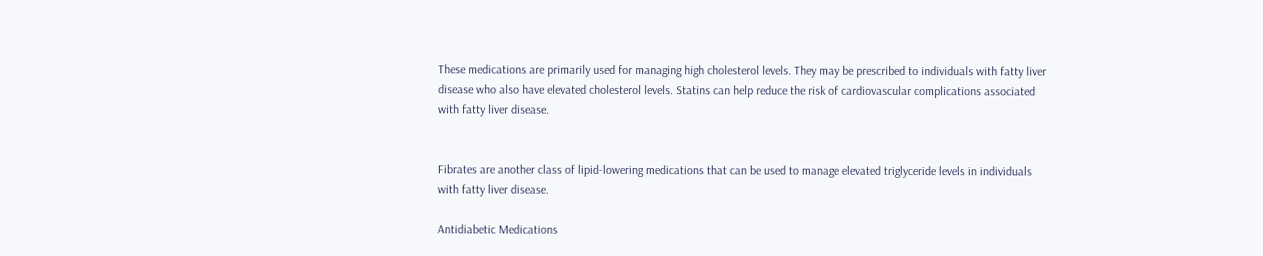These medications are primarily used for managing high cholesterol levels. They may be prescribed to individuals with fatty liver disease who also have elevated cholesterol levels. Statins can help reduce the risk of cardiovascular complications associated with fatty liver disease.


Fibrates are another class of lipid-lowering medications that can be used to manage elevated triglyceride levels in individuals with fatty liver disease.

Antidiabetic Medications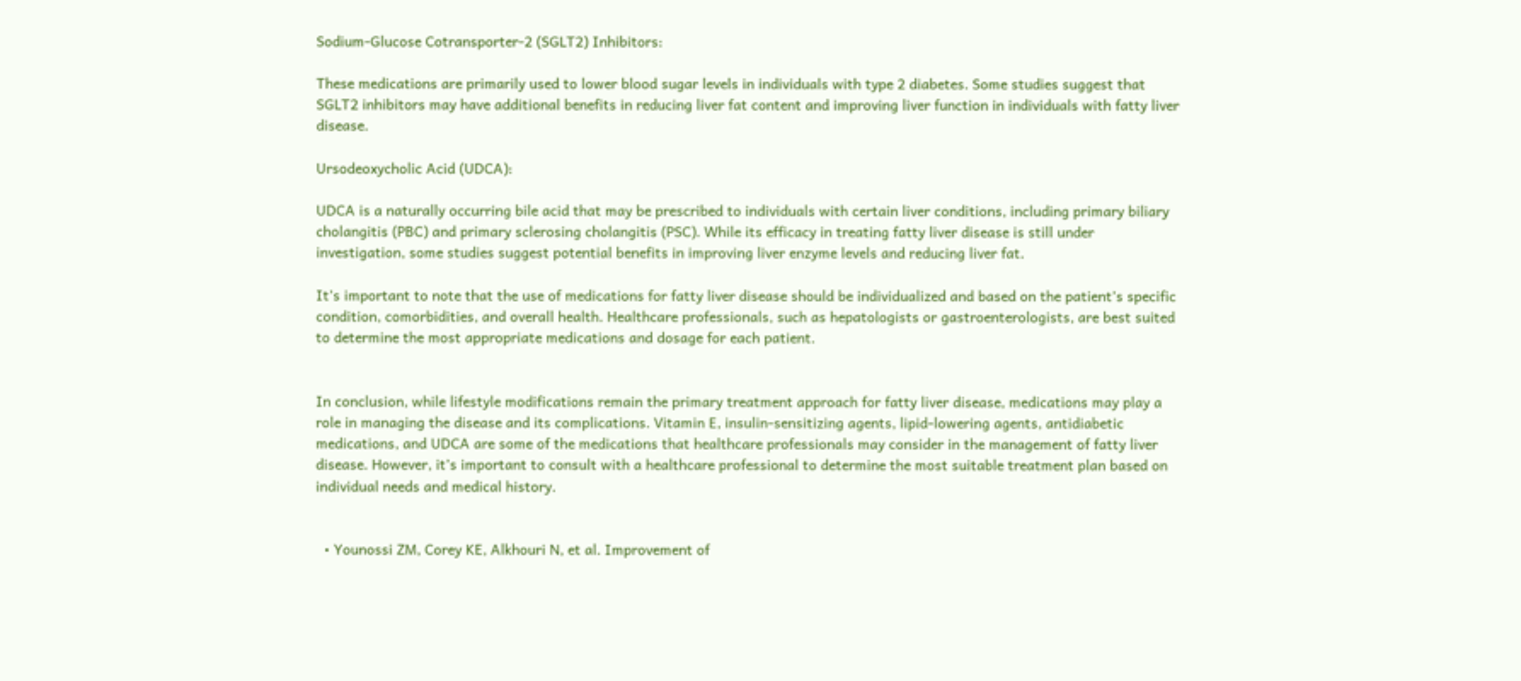Sodium-Glucose Cotransporter-2 (SGLT2) Inhibitors:

These medications are primarily used to lower blood sugar levels in individuals with type 2 diabetes. Some studies suggest that SGLT2 inhibitors may have additional benefits in reducing liver fat content and improving liver function in individuals with fatty liver disease.

Ursodeoxycholic Acid (UDCA):

UDCA is a naturally occurring bile acid that may be prescribed to individuals with certain liver conditions, including primary biliary cholangitis (PBC) and primary sclerosing cholangitis (PSC). While its efficacy in treating fatty liver disease is still under investigation, some studies suggest potential benefits in improving liver enzyme levels and reducing liver fat.

It’s important to note that the use of medications for fatty liver disease should be individualized and based on the patient’s specific condition, comorbidities, and overall health. Healthcare professionals, such as hepatologists or gastroenterologists, are best suited to determine the most appropriate medications and dosage for each patient.


In conclusion, while lifestyle modifications remain the primary treatment approach for fatty liver disease, medications may play a role in managing the disease and its complications. Vitamin E, insulin-sensitizing agents, lipid-lowering agents, antidiabetic medications, and UDCA are some of the medications that healthcare professionals may consider in the management of fatty liver disease. However, it’s important to consult with a healthcare professional to determine the most suitable treatment plan based on individual needs and medical history.


  • Younossi ZM, Corey KE, Alkhouri N, et al. Improvement of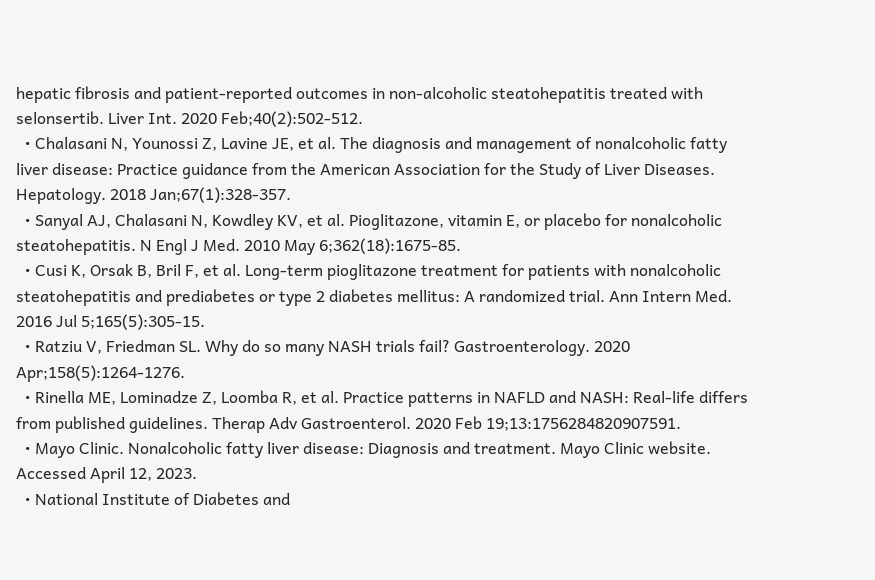hepatic fibrosis and patient-reported outcomes in non-alcoholic steatohepatitis treated with selonsertib. Liver Int. 2020 Feb;40(2):502-512.
  • Chalasani N, Younossi Z, Lavine JE, et al. The diagnosis and management of nonalcoholic fatty liver disease: Practice guidance from the American Association for the Study of Liver Diseases. Hepatology. 2018 Jan;67(1):328-357.
  • Sanyal AJ, Chalasani N, Kowdley KV, et al. Pioglitazone, vitamin E, or placebo for nonalcoholic steatohepatitis. N Engl J Med. 2010 May 6;362(18):1675-85.
  • Cusi K, Orsak B, Bril F, et al. Long-term pioglitazone treatment for patients with nonalcoholic steatohepatitis and prediabetes or type 2 diabetes mellitus: A randomized trial. Ann Intern Med. 2016 Jul 5;165(5):305-15.
  • Ratziu V, Friedman SL. Why do so many NASH trials fail? Gastroenterology. 2020 Apr;158(5):1264-1276.
  • Rinella ME, Lominadze Z, Loomba R, et al. Practice patterns in NAFLD and NASH: Real-life differs from published guidelines. Therap Adv Gastroenterol. 2020 Feb 19;13:1756284820907591.
  • Mayo Clinic. Nonalcoholic fatty liver disease: Diagnosis and treatment. Mayo Clinic website. Accessed April 12, 2023.
  • National Institute of Diabetes and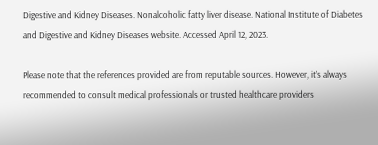Digestive and Kidney Diseases. Nonalcoholic fatty liver disease. National Institute of Diabetes and Digestive and Kidney Diseases website. Accessed April 12, 2023.

Please note that the references provided are from reputable sources. However, it’s always recommended to consult medical professionals or trusted healthcare providers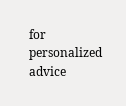for personalized advice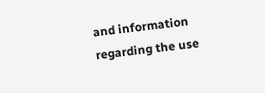and information regarding the use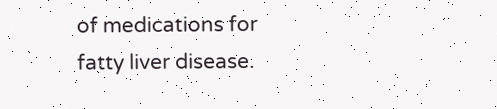of medications for fatty liver disease.